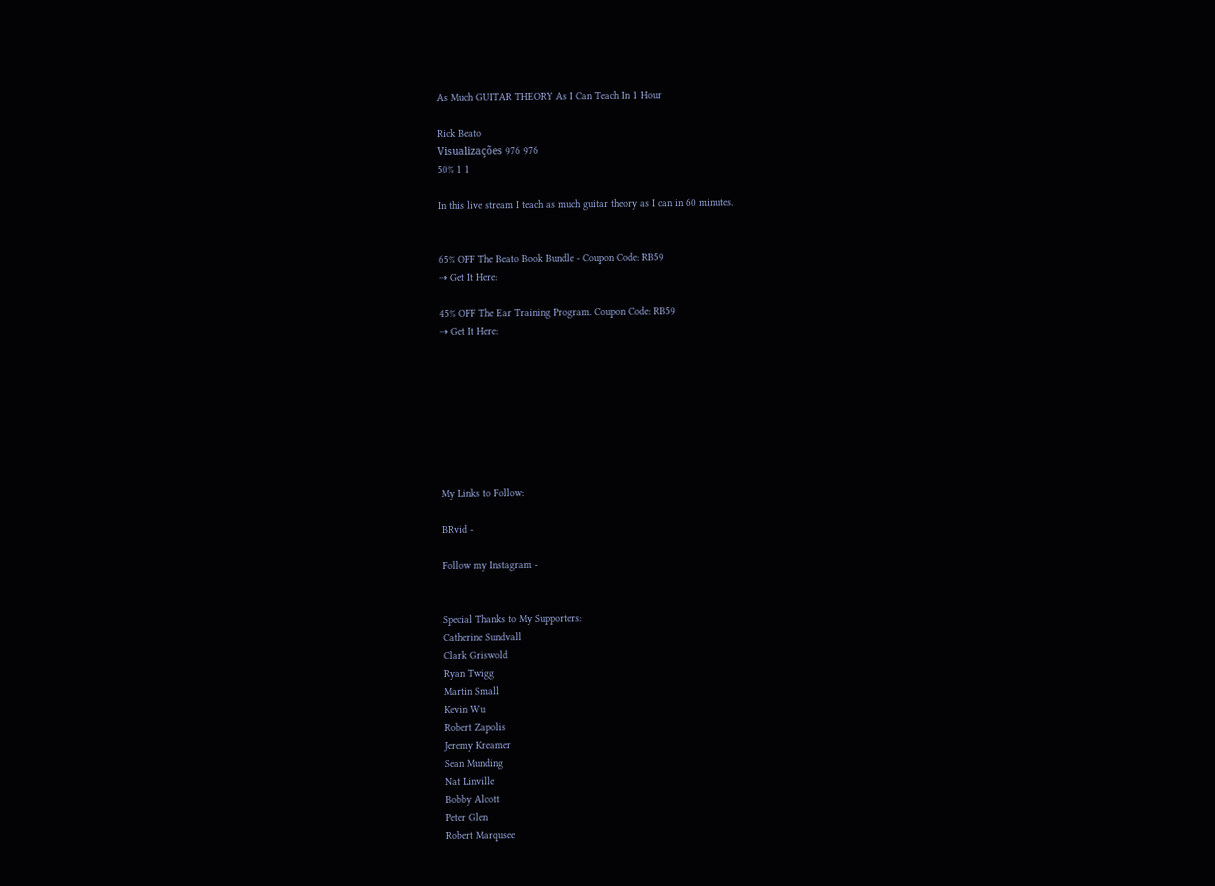As Much GUITAR THEORY As I Can Teach In 1 Hour

Rick Beato
Visualizações 976 976
50% 1 1

In this live stream I teach as much guitar theory as I can in 60 minutes.


65% OFF The Beato Book Bundle - Coupon Code: RB59
⇢ Get It Here:

45% OFF The Ear Training Program. Coupon Code: RB59
⇢ Get It Here:








My Links to Follow:

BRvid -

Follow my Instagram -


Special Thanks to My Supporters:
Catherine Sundvall
Clark Griswold
Ryan Twigg
Martin Small
Kevin Wu
Robert Zapolis
Jeremy Kreamer
Sean Munding
Nat Linville
Bobby Alcott
Peter Glen
Robert Marqusee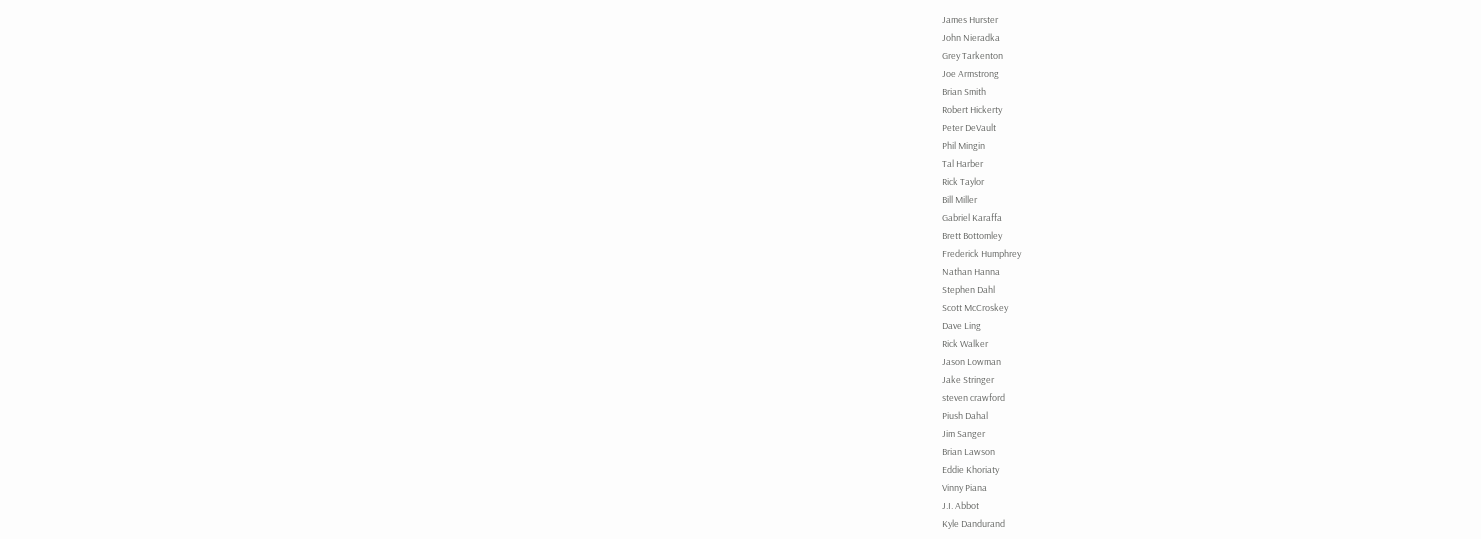James Hurster
John Nieradka
Grey Tarkenton
Joe Armstrong
Brian Smith
Robert Hickerty
Peter DeVault
Phil Mingin
Tal Harber
Rick Taylor
Bill Miller
Gabriel Karaffa
Brett Bottomley
Frederick Humphrey
Nathan Hanna
Stephen Dahl
Scott McCroskey
Dave Ling
Rick Walker
Jason Lowman
Jake Stringer
steven crawford
Piush Dahal
Jim Sanger
Brian Lawson
Eddie Khoriaty
Vinny Piana
J.I. Abbot
Kyle Dandurand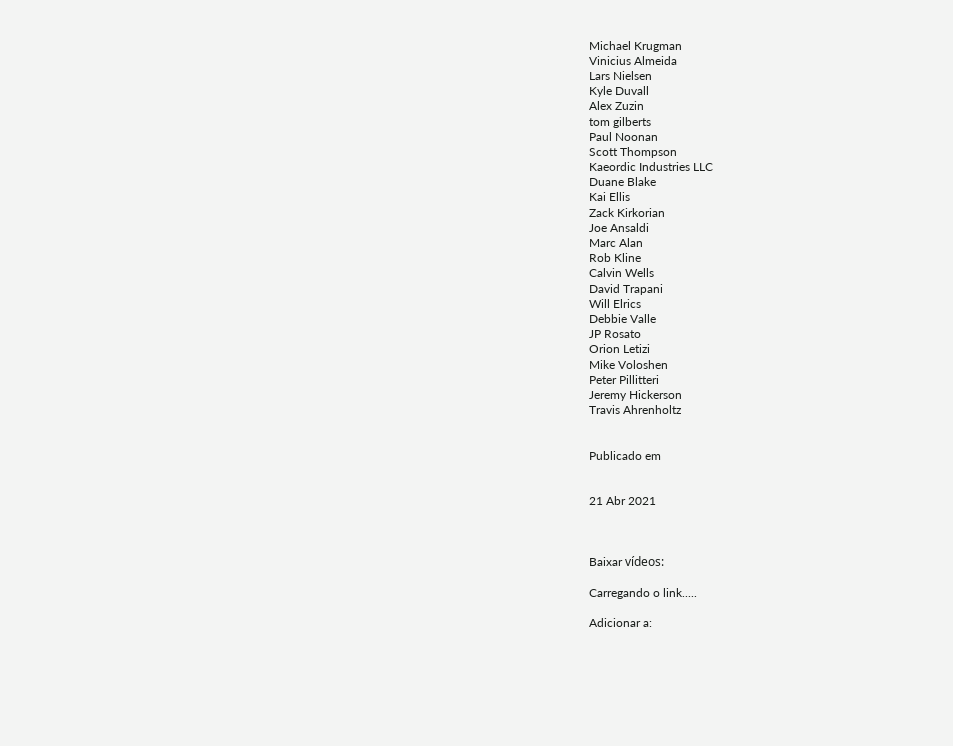Michael Krugman
Vinicius Almeida
Lars Nielsen
Kyle Duvall
Alex Zuzin
tom gilberts
Paul Noonan
Scott Thompson
Kaeordic Industries LLC
Duane Blake
Kai Ellis
Zack Kirkorian
Joe Ansaldi
Marc Alan
Rob Kline
Calvin Wells
David Trapani
Will Elrics
Debbie Valle
JP Rosato
Orion Letizi
Mike Voloshen
Peter Pillitteri
Jeremy Hickerson
Travis Ahrenholtz


Publicado em


21 Abr 2021



Baixar vídeos:

Carregando o link.....

Adicionar a: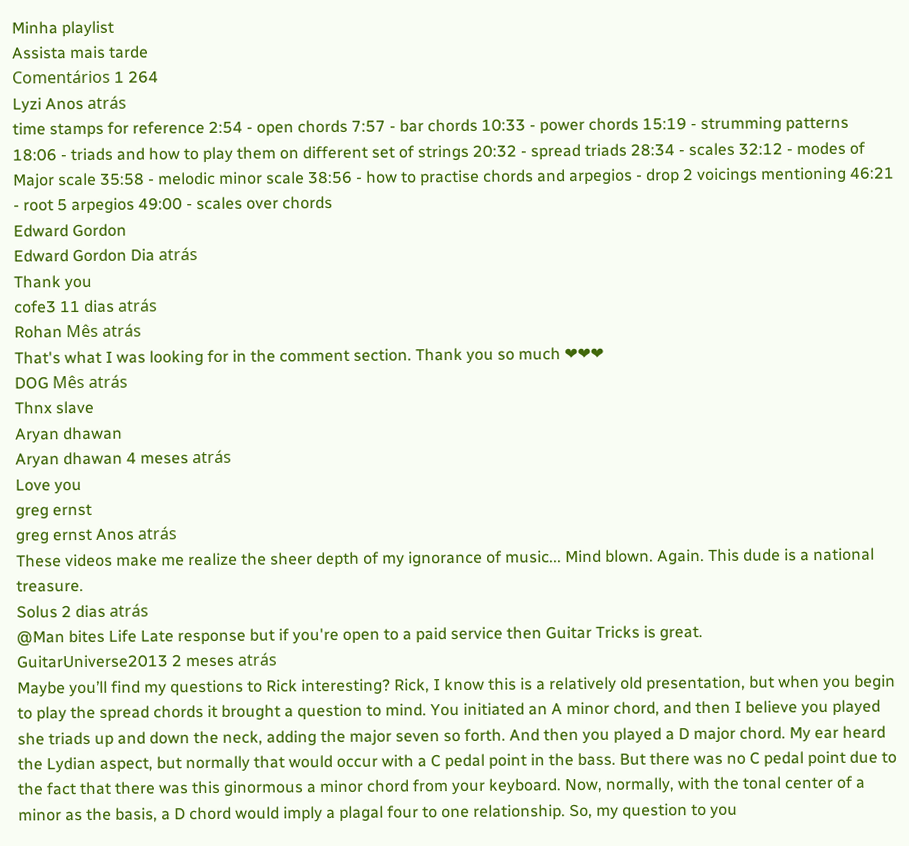Minha playlist
Assista mais tarde
Comentários 1 264
Lyzi Anos atrás
time stamps for reference 2:54 - open chords 7:57 - bar chords 10:33 - power chords 15:19 - strumming patterns 18:06 - triads and how to play them on different set of strings 20:32 - spread triads 28:34 - scales 32:12 - modes of Major scale 35:58 - melodic minor scale 38:56 - how to practise chords and arpegios - drop 2 voicings mentioning 46:21 - root 5 arpegios 49:00 - scales over chords
Edward Gordon
Edward Gordon Dia atrás
Thank you
cofe3 11 dias atrás
Rohan Mês atrás
That's what I was looking for in the comment section. Thank you so much ❤❤❤
DOG Mês atrás
Thnx slave
Aryan dhawan
Aryan dhawan 4 meses atrás
Love you
greg ernst
greg ernst Anos atrás
These videos make me realize the sheer depth of my ignorance of music... Mind blown. Again. This dude is a national treasure.
Solus 2 dias atrás
@Man bites Life Late response but if you're open to a paid service then Guitar Tricks is great.
GuitarUniverse2013 2 meses atrás
Maybe you’ll find my questions to Rick interesting? Rick, I know this is a relatively old presentation, but when you begin to play the spread chords it brought a question to mind. You initiated an A minor chord, and then I believe you played she triads up and down the neck, adding the major seven so forth. And then you played a D major chord. My ear heard the Lydian aspect, but normally that would occur with a C pedal point in the bass. But there was no C pedal point due to the fact that there was this ginormous a minor chord from your keyboard. Now, normally, with the tonal center of a minor as the basis, a D chord would imply a plagal four to one relationship. So, my question to you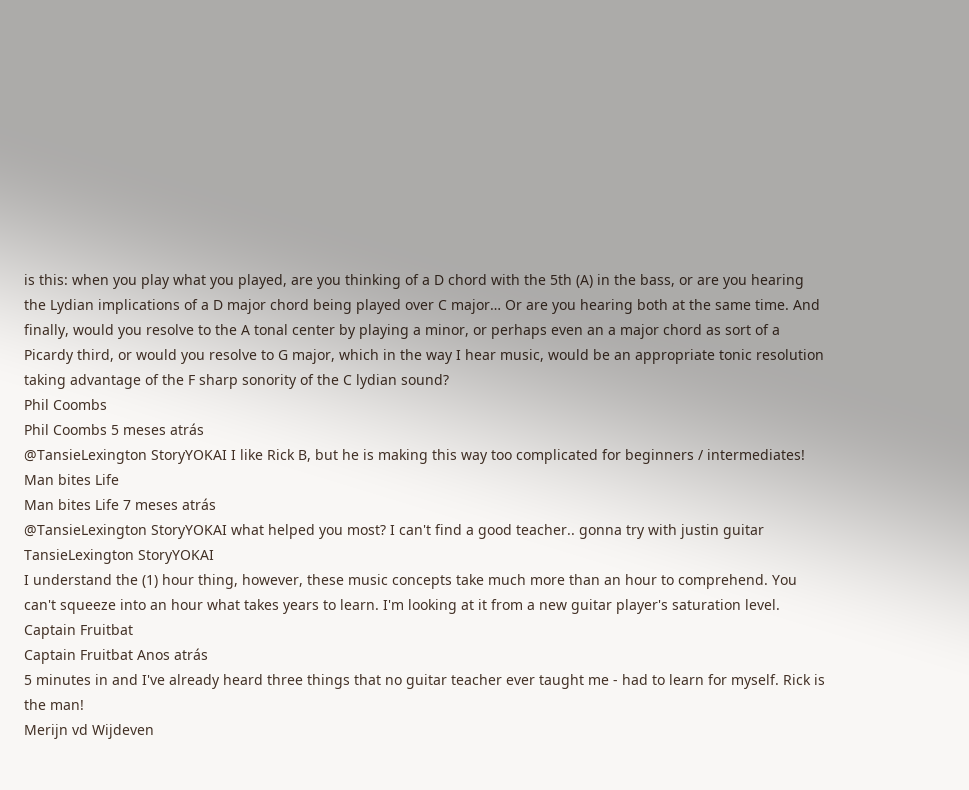is this: when you play what you played, are you thinking of a D chord with the 5th (A) in the bass, or are you hearing the Lydian implications of a D major chord being played over C major… Or are you hearing both at the same time. And finally, would you resolve to the A tonal center by playing a minor, or perhaps even an a major chord as sort of a Picardy third, or would you resolve to G major, which in the way I hear music, would be an appropriate tonic resolution taking advantage of the F sharp sonority of the C lydian sound?
Phil Coombs
Phil Coombs 5 meses atrás
@TansieLexington StoryYOKAI I like Rick B, but he is making this way too complicated for beginners / intermediates!
Man bites Life
Man bites Life 7 meses atrás
@TansieLexington StoryYOKAI what helped you most? I can't find a good teacher.. gonna try with justin guitar
TansieLexington StoryYOKAI
I understand the (1) hour thing, however, these music concepts take much more than an hour to comprehend. You can't squeeze into an hour what takes years to learn. I'm looking at it from a new guitar player's saturation level.
Captain Fruitbat
Captain Fruitbat Anos atrás
5 minutes in and I've already heard three things that no guitar teacher ever taught me - had to learn for myself. Rick is the man!
Merijn vd Wijdeven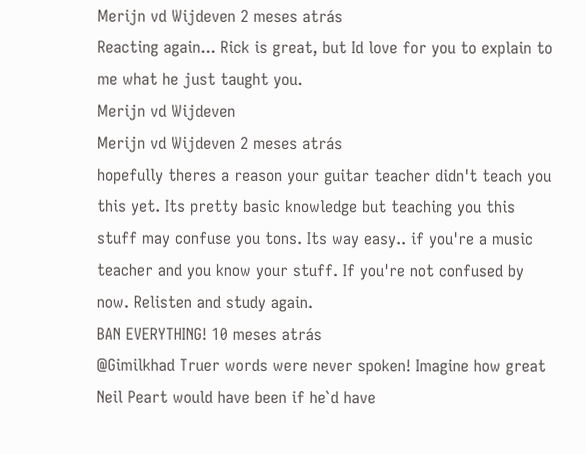Merijn vd Wijdeven 2 meses atrás
Reacting again... Rick is great, but Id love for you to explain to me what he just taught you.
Merijn vd Wijdeven
Merijn vd Wijdeven 2 meses atrás
hopefully theres a reason your guitar teacher didn't teach you this yet. Its pretty basic knowledge but teaching you this stuff may confuse you tons. Its way easy.. if you're a music teacher and you know your stuff. If you're not confused by now. Relisten and study again.
BAN EVERYTHING! 10 meses atrás
@Gimilkhad Truer words were never spoken! Imagine how great Neil Peart would have been if he`d have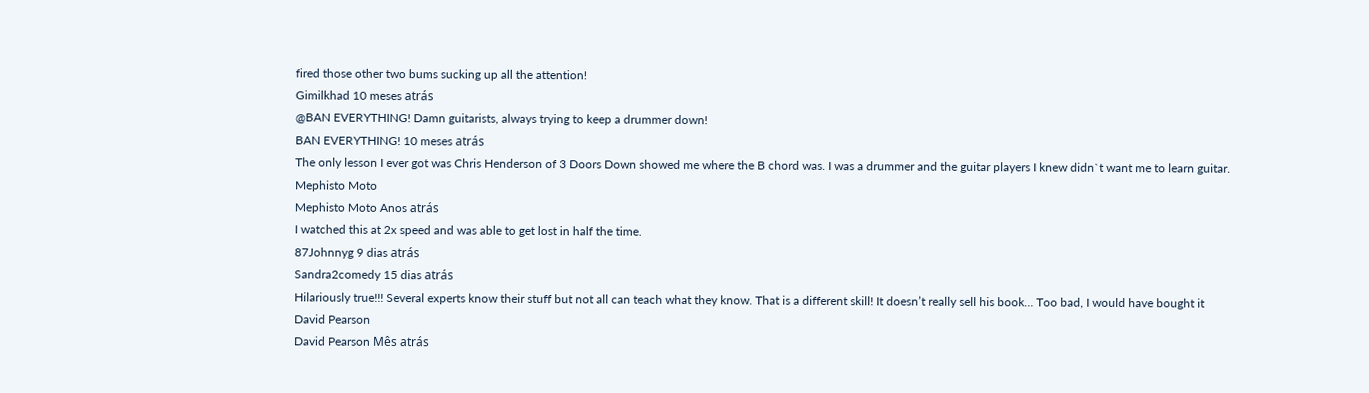fired those other two bums sucking up all the attention!
Gimilkhad 10 meses atrás
@BAN EVERYTHING! Damn guitarists, always trying to keep a drummer down!
BAN EVERYTHING! 10 meses atrás
The only lesson I ever got was Chris Henderson of 3 Doors Down showed me where the B chord was. I was a drummer and the guitar players I knew didn`t want me to learn guitar.
Mephisto Moto
Mephisto Moto Anos atrás
I watched this at 2x speed and was able to get lost in half the time.
87Johnnyg 9 dias atrás
Sandra2comedy 15 dias atrás
Hilariously true!!! Several experts know their stuff but not all can teach what they know. That is a different skill! It doesn’t really sell his book… Too bad, I would have bought it
David Pearson
David Pearson Mês atrás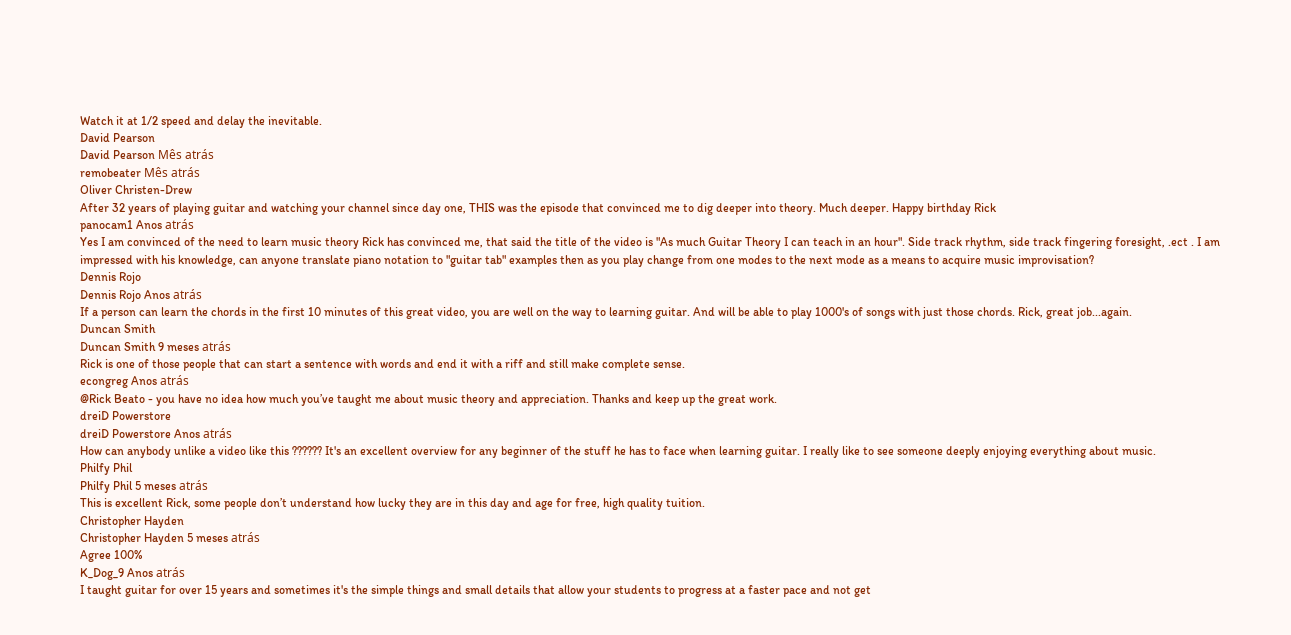Watch it at 1/2 speed and delay the inevitable.
David Pearson
David Pearson Mês atrás
remobeater Mês atrás
Oliver Christen-Drew
After 32 years of playing guitar and watching your channel since day one, THIS was the episode that convinced me to dig deeper into theory. Much deeper. Happy birthday Rick
panocam1 Anos atrás
Yes I am convinced of the need to learn music theory Rick has convinced me, that said the title of the video is "As much Guitar Theory I can teach in an hour". Side track rhythm, side track fingering foresight, .ect . I am impressed with his knowledge, can anyone translate piano notation to "guitar tab" examples then as you play change from one modes to the next mode as a means to acquire music improvisation?
Dennis Rojo
Dennis Rojo Anos atrás
If a person can learn the chords in the first 10 minutes of this great video, you are well on the way to learning guitar. And will be able to play 1000's of songs with just those chords. Rick, great job...again.
Duncan Smith
Duncan Smith 9 meses atrás
Rick is one of those people that can start a sentence with words and end it with a riff and still make complete sense.
econgreg Anos atrás
@Rick Beato - you have no idea how much you’ve taught me about music theory and appreciation. Thanks and keep up the great work.
dreiD Powerstore
dreiD Powerstore Anos atrás
How can anybody unlike a video like this ?????? It's an excellent overview for any beginner of the stuff he has to face when learning guitar. I really like to see someone deeply enjoying everything about music.
Philfy Phil
Philfy Phil 5 meses atrás
This is excellent Rick, some people don’t understand how lucky they are in this day and age for free, high quality tuition.
Christopher Hayden
Christopher Hayden 5 meses atrás
Agree 100%
K_Dog_9 Anos atrás
I taught guitar for over 15 years and sometimes it's the simple things and small details that allow your students to progress at a faster pace and not get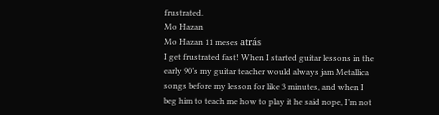frustrated.
Mo Hazan
Mo Hazan 11 meses atrás
I get frustrated fast! When I started guitar lessons in the early 90’s my guitar teacher would always jam Metallica songs before my lesson for like 3 minutes, and when I beg him to teach me how to play it he said nope, I’m not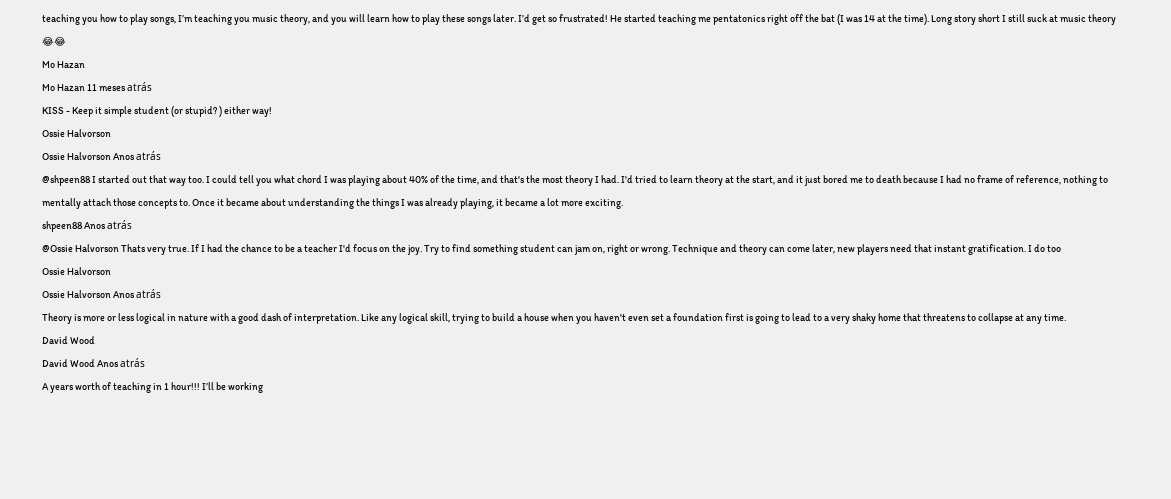teaching you how to play songs, I’m teaching you music theory, and you will learn how to play these songs later. I’d get so frustrated! He started teaching me pentatonics right off the bat (I was 14 at the time). Long story short I still suck at music theory 😂😂
Mo Hazan
Mo Hazan 11 meses atrás
KISS - Keep it simple student (or stupid? ) either way!
Ossie Halvorson
Ossie Halvorson Anos atrás
@shpeen88 I started out that way too. I could tell you what chord I was playing about 40% of the time, and that's the most theory I had. I'd tried to learn theory at the start, and it just bored me to death because I had no frame of reference, nothing to mentally attach those concepts to. Once it became about understanding the things I was already playing, it became a lot more exciting.
shpeen88 Anos atrás
@Ossie Halvorson Thats very true. If I had the chance to be a teacher I'd focus on the joy. Try to find something student can jam on, right or wrong. Technique and theory can come later, new players need that instant gratification. I do too
Ossie Halvorson
Ossie Halvorson Anos atrás
Theory is more or less logical in nature with a good dash of interpretation. Like any logical skill, trying to build a house when you haven't even set a foundation first is going to lead to a very shaky home that threatens to collapse at any time.
David Wood
David Wood Anos atrás
A years worth of teaching in 1 hour!!! I’ll be working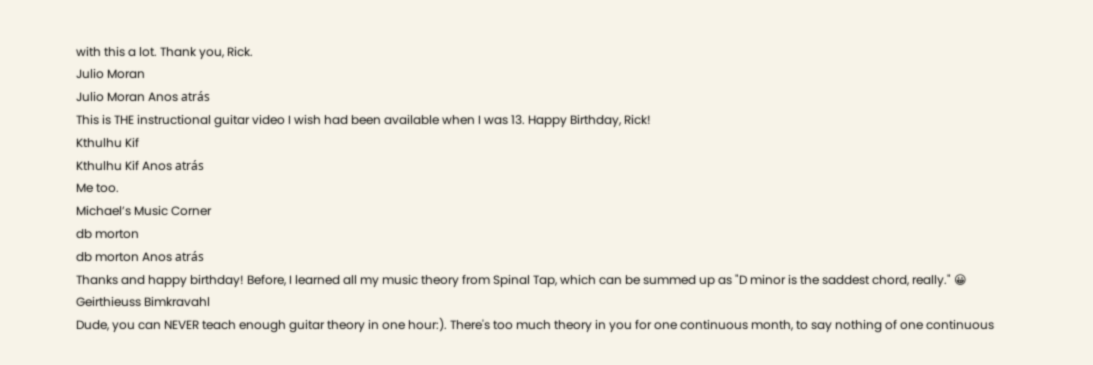with this a lot. Thank you, Rick.
Julio Moran
Julio Moran Anos atrás
This is THE instructional guitar video I wish had been available when I was 13. Happy Birthday, Rick!
Kthulhu Kif
Kthulhu Kif Anos atrás
Me too.
Michael’s Music Corner
db morton
db morton Anos atrás
Thanks and happy birthday! Before, I learned all my music theory from Spinal Tap, which can be summed up as "D minor is the saddest chord, really." 😀
Geirthieuss Bimkravahl
Dude, you can NEVER teach enough guitar theory in one hour:). There's too much theory in you for one continuous month, to say nothing of one continuous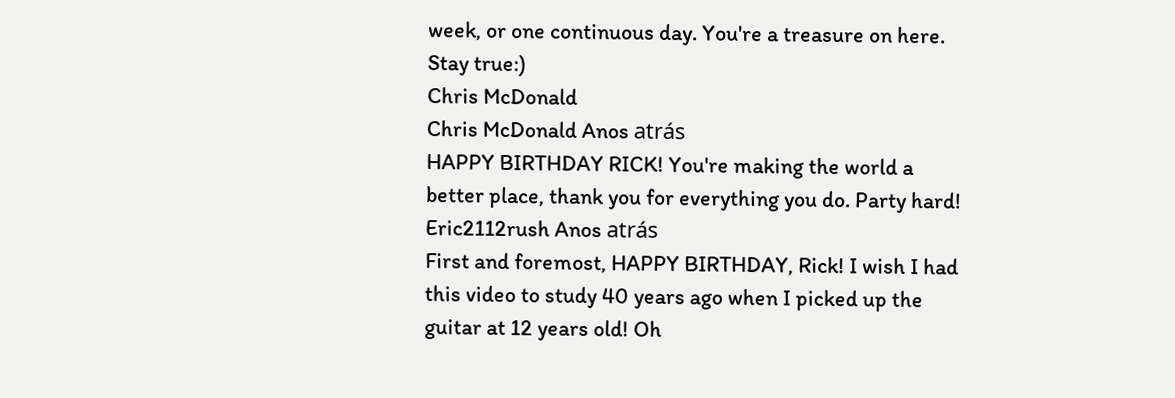week, or one continuous day. You're a treasure on here. Stay true:)
Chris McDonald
Chris McDonald Anos atrás
HAPPY BIRTHDAY RICK! You're making the world a better place, thank you for everything you do. Party hard!
Eric2112rush Anos atrás
First and foremost, HAPPY BIRTHDAY, Rick! I wish I had this video to study 40 years ago when I picked up the guitar at 12 years old! Oh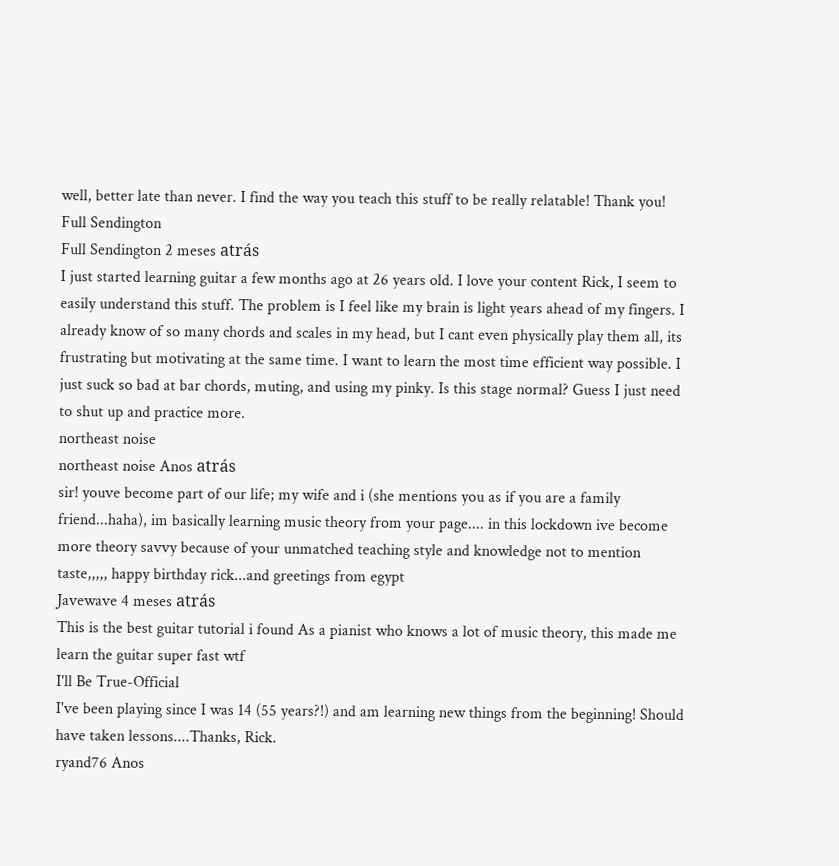well, better late than never. I find the way you teach this stuff to be really relatable! Thank you!
Full Sendington
Full Sendington 2 meses atrás
I just started learning guitar a few months ago at 26 years old. I love your content Rick, I seem to easily understand this stuff. The problem is I feel like my brain is light years ahead of my fingers. I already know of so many chords and scales in my head, but I cant even physically play them all, its frustrating but motivating at the same time. I want to learn the most time efficient way possible. I just suck so bad at bar chords, muting, and using my pinky. Is this stage normal? Guess I just need to shut up and practice more.
northeast noise
northeast noise Anos atrás
sir! youve become part of our life; my wife and i (she mentions you as if you are a family friend...haha), im basically learning music theory from your page.... in this lockdown ive become more theory savvy because of your unmatched teaching style and knowledge not to mention taste,,,,, happy birthday rick...and greetings from egypt
Javewave 4 meses atrás
This is the best guitar tutorial i found As a pianist who knows a lot of music theory, this made me learn the guitar super fast wtf
I'll Be True-Official
I've been playing since I was 14 (55 years?!) and am learning new things from the beginning! Should have taken lessons....Thanks, Rick.
ryand76 Anos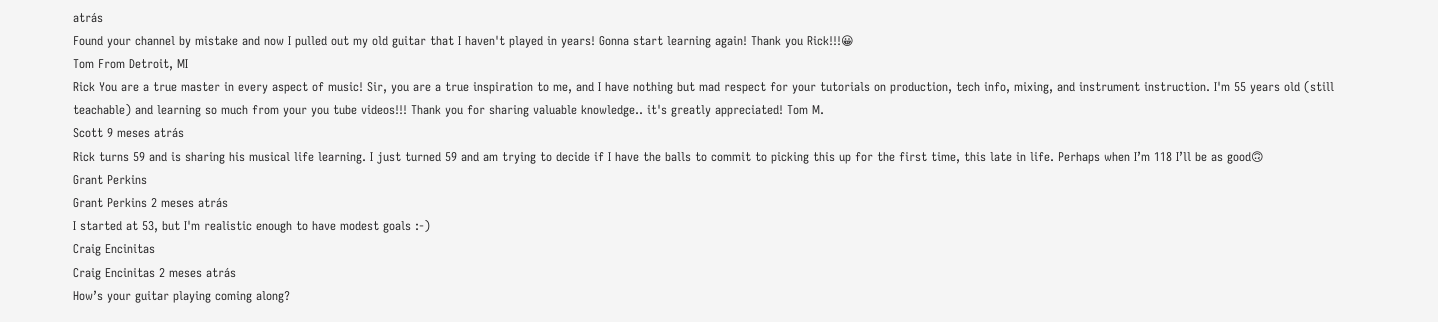atrás
Found your channel by mistake and now I pulled out my old guitar that I haven't played in years! Gonna start learning again! Thank you Rick!!!😀
Tom From Detroit, MI
Rick You are a true master in every aspect of music! Sir, you are a true inspiration to me, and I have nothing but mad respect for your tutorials on production, tech info, mixing, and instrument instruction. I'm 55 years old (still teachable) and learning so much from your you tube videos!!! Thank you for sharing valuable knowledge.. it's greatly appreciated! Tom M.
Scott 9 meses atrás
Rick turns 59 and is sharing his musical life learning. I just turned 59 and am trying to decide if I have the balls to commit to picking this up for the first time, this late in life. Perhaps when I’m 118 I’ll be as good🙃
Grant Perkins
Grant Perkins 2 meses atrás
I started at 53, but I'm realistic enough to have modest goals :-)
Craig Encinitas
Craig Encinitas 2 meses atrás
How’s your guitar playing coming along?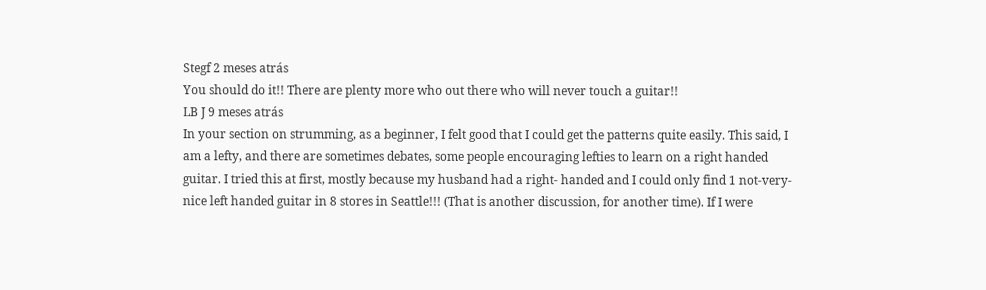Stegf 2 meses atrás
You should do it!! There are plenty more who out there who will never touch a guitar!!
LB J 9 meses atrás
In your section on strumming, as a beginner, I felt good that I could get the patterns quite easily. This said, I am a lefty, and there are sometimes debates, some people encouraging lefties to learn on a right handed guitar. I tried this at first, mostly because my husband had a right- handed and I could only find 1 not-very-nice left handed guitar in 8 stores in Seattle!!! (That is another discussion, for another time). If I were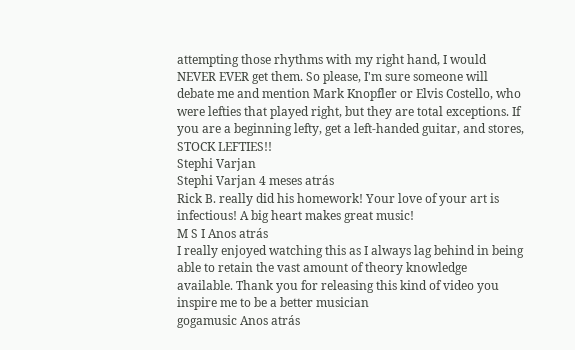attempting those rhythms with my right hand, I would NEVER EVER get them. So please, I'm sure someone will debate me and mention Mark Knopfler or Elvis Costello, who were lefties that played right, but they are total exceptions. If you are a beginning lefty, get a left-handed guitar, and stores, STOCK LEFTIES!!
Stephi Varjan
Stephi Varjan 4 meses atrás
Rick B. really did his homework! Your love of your art is infectious! A big heart makes great music!
M S I Anos atrás
I really enjoyed watching this as I always lag behind in being able to retain the vast amount of theory knowledge available. Thank you for releasing this kind of video you inspire me to be a better musician
gogamusic Anos atrás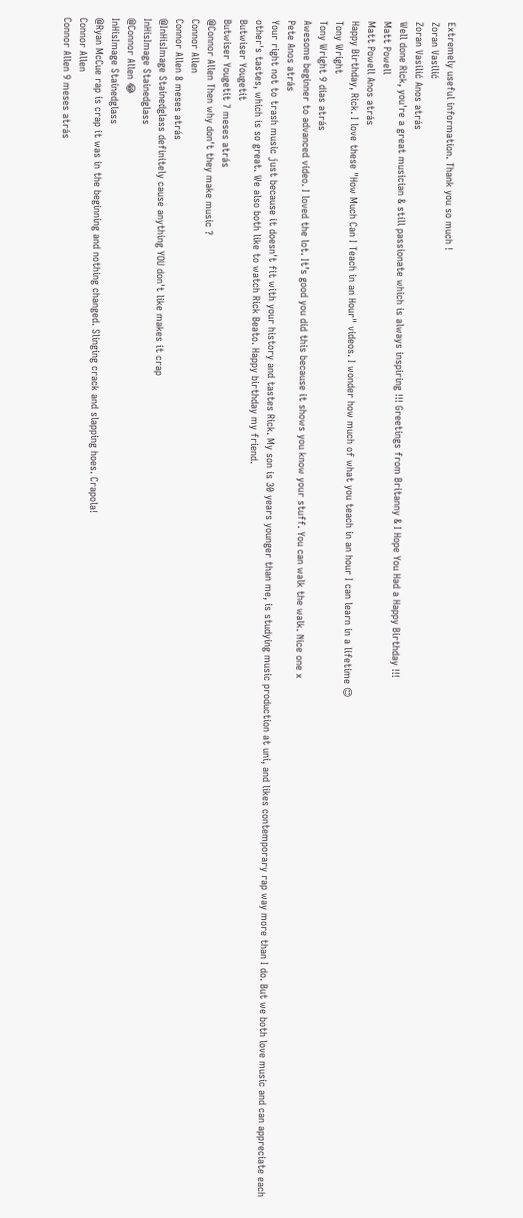Extremely useful information. Thank you so much !
Zoran Vasilić
Zoran Vasilić Anos atrás
Well done Rick, you're a great musician & still passionate which is always inspiring !!! Greetings from Britanny & I Hope You Had a Happy Birthday !!!
Matt Powell
Matt Powell Anos atrás
Happy Birthday, Rick. I love these "How Much Can I Teach in an Hour" videos. I wonder how much of what you teach in an hour I can learn in a lifetime 😊
Tony Wright
Tony Wright 9 dias atrás
Awesome beginner to advanced video. I loved the lot. It’s good you did this because it shows you know your stuff. You can walk the walk. Nice one x
Pete Anos atrás
Your right not to trash music just because it doesn't fit with your history and tastes Rick. My son is 30 years younger than me, is studying music production at uni, and likes contemporary rap way more than I do. But we both love music and can appreciate each other's tastes, which is so great. We also both like to watch Rick Beato. Happy birthday my friend.
Butwiser Yougetit
Butwiser Yougetit 7 meses atrás
@Connor Allen Then why don't they make music ?
Connor Allen
Connor Allen 8 meses atrás
@InHisImage Stainedglass definitely cause anything YOU don't like makes it crap
InHisImage Stainedglass
@Connor Allen 😂
InHisImage Stainedglass
@Ryan McCue rap is crap it was in the beginning and nothing changed. Slinging crack and slapping hoes. Crapola!
Connor Allen
Connor Allen 9 meses atrás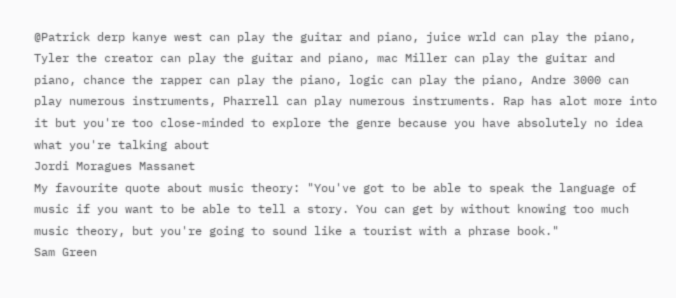@Patrick derp kanye west can play the guitar and piano, juice wrld can play the piano, Tyler the creator can play the guitar and piano, mac Miller can play the guitar and piano, chance the rapper can play the piano, logic can play the piano, Andre 3000 can play numerous instruments, Pharrell can play numerous instruments. Rap has alot more into it but you're too close-minded to explore the genre because you have absolutely no idea what you're talking about
Jordi Moragues Massanet
My favourite quote about music theory: "You've got to be able to speak the language of music if you want to be able to tell a story. You can get by without knowing too much music theory, but you're going to sound like a tourist with a phrase book."
Sam Green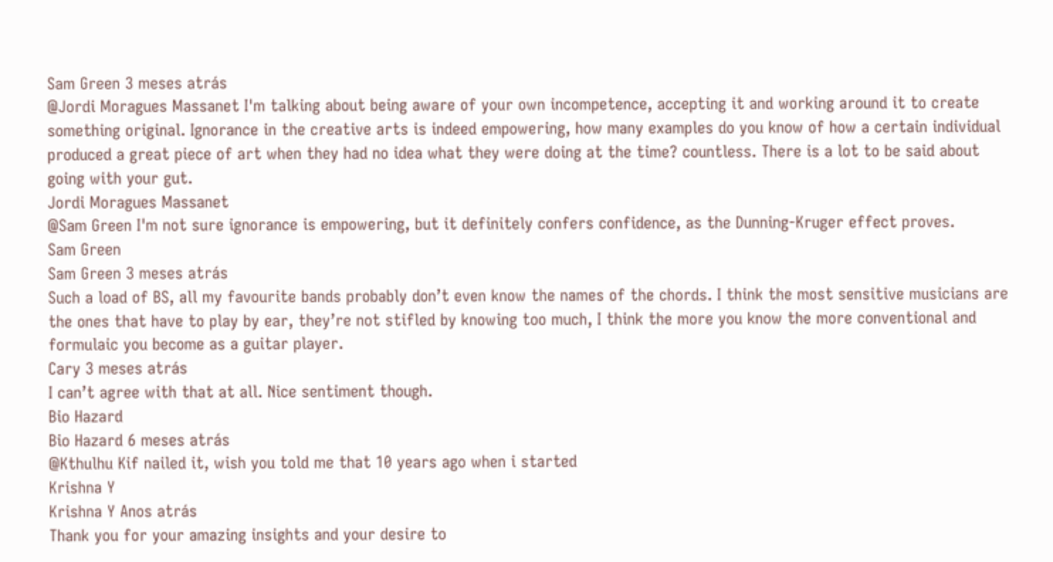Sam Green 3 meses atrás
@Jordi Moragues Massanet I'm talking about being aware of your own incompetence, accepting it and working around it to create something original. Ignorance in the creative arts is indeed empowering, how many examples do you know of how a certain individual produced a great piece of art when they had no idea what they were doing at the time? countless. There is a lot to be said about going with your gut.
Jordi Moragues Massanet
@Sam Green I'm not sure ignorance is empowering, but it definitely confers confidence, as the Dunning-Kruger effect proves.
Sam Green
Sam Green 3 meses atrás
Such a load of BS, all my favourite bands probably don’t even know the names of the chords. I think the most sensitive musicians are the ones that have to play by ear, they’re not stifled by knowing too much, I think the more you know the more conventional and formulaic you become as a guitar player.
Cary 3 meses atrás
I can’t agree with that at all. Nice sentiment though.
Bio Hazard
Bio Hazard 6 meses atrás
@Kthulhu Kif nailed it, wish you told me that 10 years ago when i started
Krishna Y
Krishna Y Anos atrás
Thank you for your amazing insights and your desire to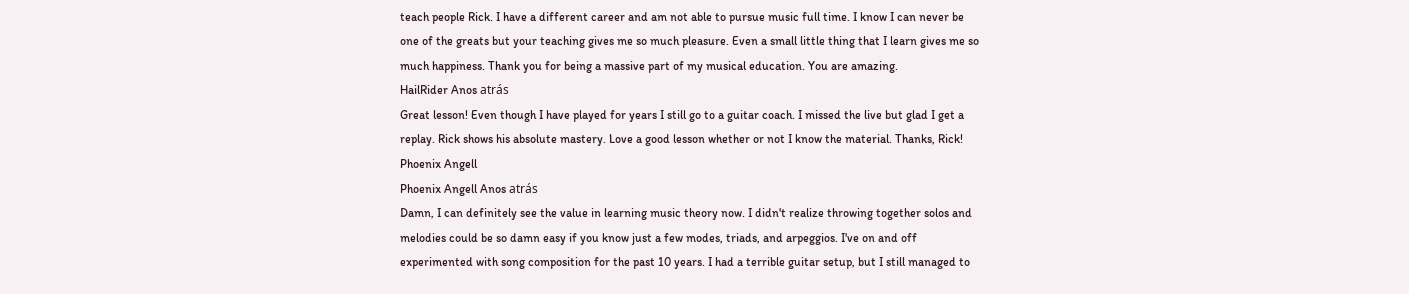teach people Rick. I have a different career and am not able to pursue music full time. I know I can never be one of the greats but your teaching gives me so much pleasure. Even a small little thing that I learn gives me so much happiness. Thank you for being a massive part of my musical education. You are amazing.
HailRider Anos atrás
Great lesson! Even though I have played for years I still go to a guitar coach. I missed the live but glad I get a replay. Rick shows his absolute mastery. Love a good lesson whether or not I know the material. Thanks, Rick!
Phoenix Angell
Phoenix Angell Anos atrás
Damn, I can definitely see the value in learning music theory now. I didn't realize throwing together solos and melodies could be so damn easy if you know just a few modes, triads, and arpeggios. I've on and off experimented with song composition for the past 10 years. I had a terrible guitar setup, but I still managed to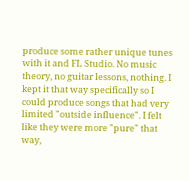produce some rather unique tunes with it and FL Studio. No music theory, no guitar lessons, nothing. I kept it that way specifically so I could produce songs that had very limited "outside influence". I felt like they were more "pure" that way,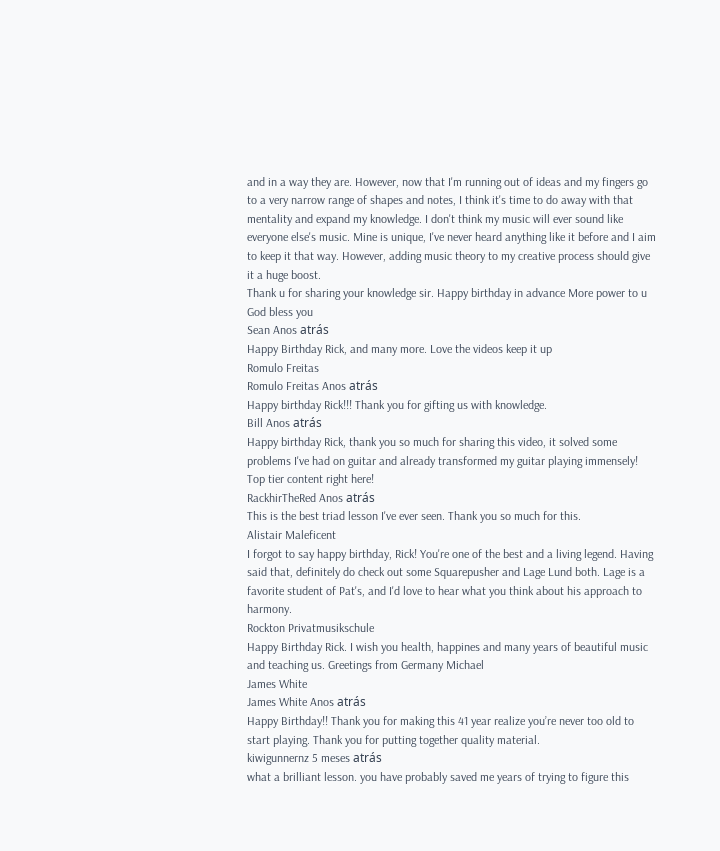and in a way they are. However, now that I'm running out of ideas and my fingers go to a very narrow range of shapes and notes, I think it's time to do away with that mentality and expand my knowledge. I don't think my music will ever sound like everyone else's music. Mine is unique, I've never heard anything like it before and I aim to keep it that way. However, adding music theory to my creative process should give it a huge boost.
Thank u for sharing your knowledge sir. Happy birthday in advance More power to u God bless you
Sean Anos atrás
Happy Birthday Rick, and many more. Love the videos keep it up
Romulo Freitas
Romulo Freitas Anos atrás
Happy birthday Rick!!! Thank you for gifting us with knowledge.
Bill Anos atrás
Happy birthday Rick, thank you so much for sharing this video, it solved some problems I've had on guitar and already transformed my guitar playing immensely! Top tier content right here!
RackhirTheRed Anos atrás
This is the best triad lesson I've ever seen. Thank you so much for this.
Alistair Maleficent
I forgot to say happy birthday, Rick! You're one of the best and a living legend. Having said that, definitely do check out some Squarepusher and Lage Lund both. Lage is a favorite student of Pat's, and I'd love to hear what you think about his approach to harmony.
Rockton Privatmusikschule
Happy Birthday Rick. I wish you health, happines and many years of beautiful music and teaching us. Greetings from Germany Michael
James White
James White Anos atrás
Happy Birthday!! Thank you for making this 41 year realize you’re never too old to start playing. Thank you for putting together quality material.
kiwigunnernz 5 meses atrás
what a brilliant lesson. you have probably saved me years of trying to figure this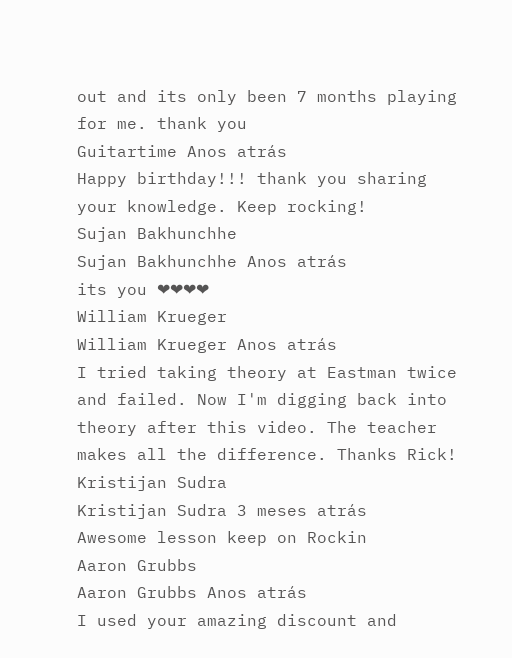out and its only been 7 months playing for me. thank you
Guitartime Anos atrás
Happy birthday!!! thank you sharing your knowledge. Keep rocking!
Sujan Bakhunchhe
Sujan Bakhunchhe Anos atrás
its you ❤❤❤❤
William Krueger
William Krueger Anos atrás
I tried taking theory at Eastman twice and failed. Now I'm digging back into theory after this video. The teacher makes all the difference. Thanks Rick!
Kristijan Sudra
Kristijan Sudra 3 meses atrás
Awesome lesson keep on Rockin
Aaron Grubbs
Aaron Grubbs Anos atrás
I used your amazing discount and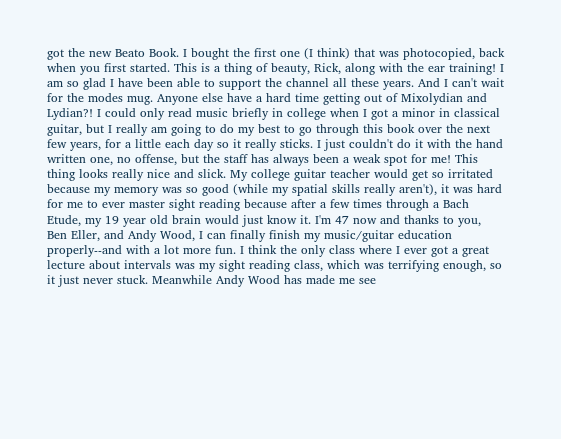got the new Beato Book. I bought the first one (I think) that was photocopied, back when you first started. This is a thing of beauty, Rick, along with the ear training! I am so glad I have been able to support the channel all these years. And I can't wait for the modes mug. Anyone else have a hard time getting out of Mixolydian and Lydian?! I could only read music briefly in college when I got a minor in classical guitar, but I really am going to do my best to go through this book over the next few years, for a little each day so it really sticks. I just couldn't do it with the hand written one, no offense, but the staff has always been a weak spot for me! This thing looks really nice and slick. My college guitar teacher would get so irritated because my memory was so good (while my spatial skills really aren't), it was hard for me to ever master sight reading because after a few times through a Bach Etude, my 19 year old brain would just know it. I'm 47 now and thanks to you, Ben Eller, and Andy Wood, I can finally finish my music/guitar education properly--and with a lot more fun. I think the only class where I ever got a great lecture about intervals was my sight reading class, which was terrifying enough, so it just never stuck. Meanwhile Andy Wood has made me see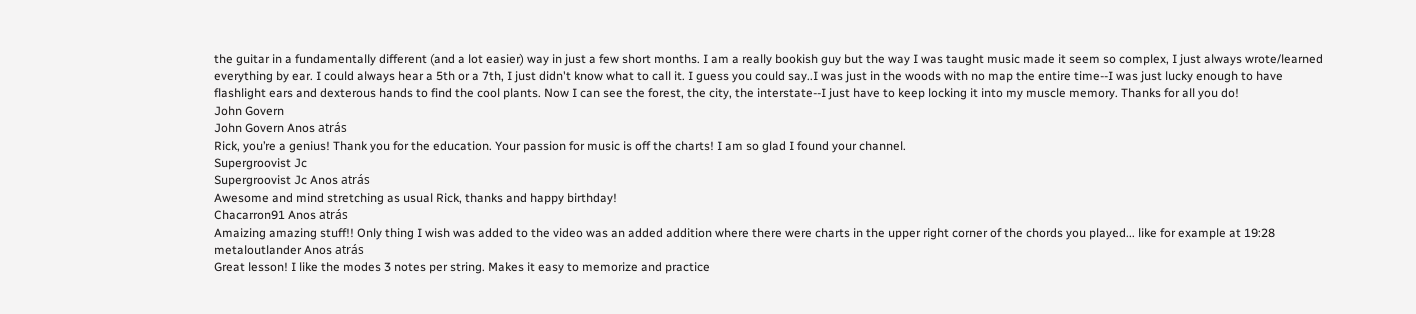the guitar in a fundamentally different (and a lot easier) way in just a few short months. I am a really bookish guy but the way I was taught music made it seem so complex, I just always wrote/learned everything by ear. I could always hear a 5th or a 7th, I just didn't know what to call it. I guess you could say..I was just in the woods with no map the entire time--I was just lucky enough to have flashlight ears and dexterous hands to find the cool plants. Now I can see the forest, the city, the interstate--I just have to keep locking it into my muscle memory. Thanks for all you do!
John Govern
John Govern Anos atrás
Rick, you’re a genius! Thank you for the education. Your passion for music is off the charts! I am so glad I found your channel.
Supergroovist Jc
Supergroovist Jc Anos atrás
Awesome and mind stretching as usual Rick, thanks and happy birthday!
Chacarron91 Anos atrás
Amaizing amazing stuff!! Only thing I wish was added to the video was an added addition where there were charts in the upper right corner of the chords you played... like for example at 19:28
metaloutlander Anos atrás
Great lesson! I like the modes 3 notes per string. Makes it easy to memorize and practice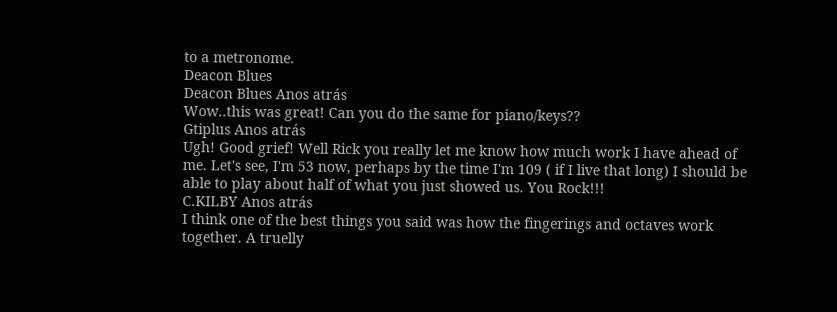to a metronome.
Deacon Blues
Deacon Blues Anos atrás
Wow..this was great! Can you do the same for piano/keys??
Gtiplus Anos atrás
Ugh! Good grief! Well Rick you really let me know how much work I have ahead of me. Let's see, I'm 53 now, perhaps by the time I'm 109 ( if I live that long) I should be able to play about half of what you just showed us. You Rock!!!
C.KILBY Anos atrás
I think one of the best things you said was how the fingerings and octaves work together. A truelly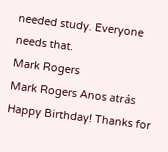needed study. Everyone needs that.
Mark Rogers
Mark Rogers Anos atrás
Happy Birthday! Thanks for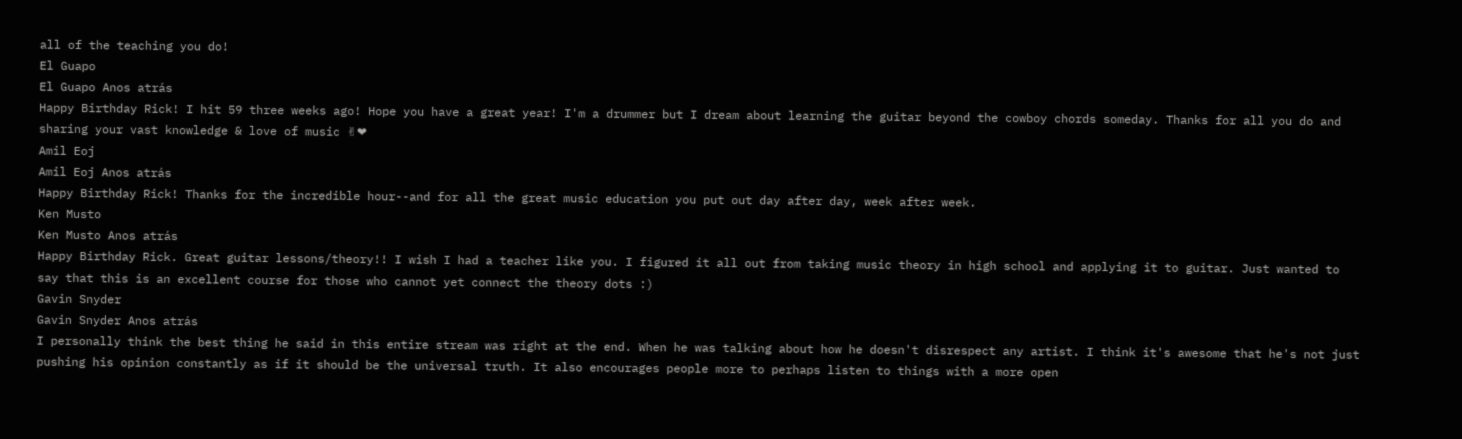all of the teaching you do!
El Guapo
El Guapo Anos atrás
Happy Birthday Rick! I hit 59 three weeks ago! Hope you have a great year! I'm a drummer but I dream about learning the guitar beyond the cowboy chords someday. Thanks for all you do and sharing your vast knowledge & love of music ✌❤
Amil Eoj
Amil Eoj Anos atrás
Happy Birthday Rick! Thanks for the incredible hour--and for all the great music education you put out day after day, week after week.
Ken Musto
Ken Musto Anos atrás
Happy Birthday Rick. Great guitar lessons/theory!! I wish I had a teacher like you. I figured it all out from taking music theory in high school and applying it to guitar. Just wanted to say that this is an excellent course for those who cannot yet connect the theory dots :)
Gavin Snyder
Gavin Snyder Anos atrás
I personally think the best thing he said in this entire stream was right at the end. When he was talking about how he doesn't disrespect any artist. I think it's awesome that he's not just pushing his opinion constantly as if it should be the universal truth. It also encourages people more to perhaps listen to things with a more open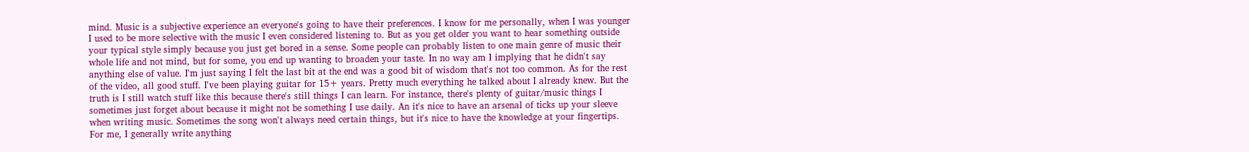mind. Music is a subjective experience an everyone's going to have their preferences. I know for me personally, when I was younger I used to be more selective with the music I even considered listening to. But as you get older you want to hear something outside your typical style simply because you just get bored in a sense. Some people can probably listen to one main genre of music their whole life and not mind, but for some, you end up wanting to broaden your taste. In no way am I implying that he didn't say anything else of value. I'm just saying I felt the last bit at the end was a good bit of wisdom that's not too common. As for the rest of the video, all good stuff. I've been playing guitar for 15+ years. Pretty much everything he talked about I already knew. But the truth is I still watch stuff like this because there's still things I can learn. For instance, there's plenty of guitar/music things I sometimes just forget about because it might not be something I use daily. An it's nice to have an arsenal of ticks up your sleeve when writing music. Sometimes the song won't always need certain things, but it's nice to have the knowledge at your fingertips. For me, I generally write anything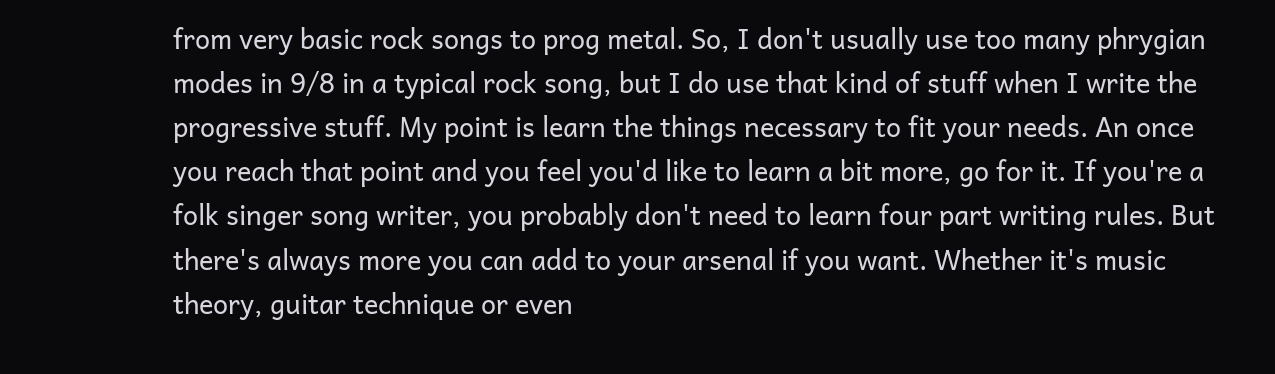from very basic rock songs to prog metal. So, I don't usually use too many phrygian modes in 9/8 in a typical rock song, but I do use that kind of stuff when I write the progressive stuff. My point is learn the things necessary to fit your needs. An once you reach that point and you feel you'd like to learn a bit more, go for it. If you're a folk singer song writer, you probably don't need to learn four part writing rules. But there's always more you can add to your arsenal if you want. Whether it's music theory, guitar technique or even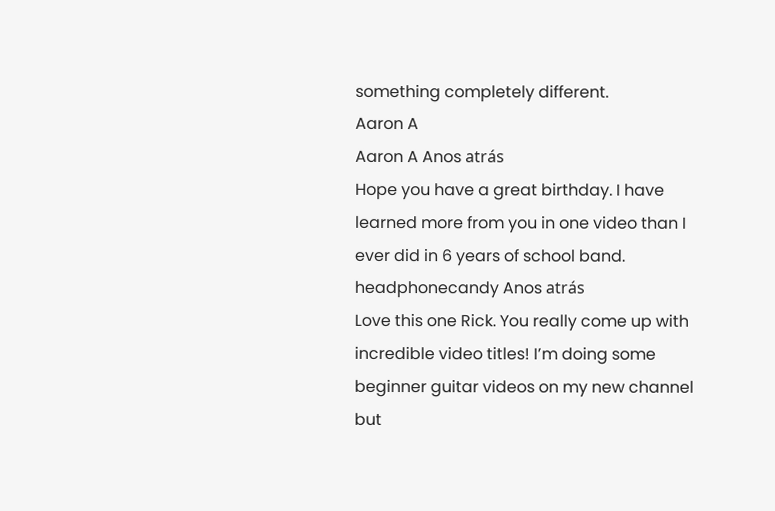something completely different.
Aaron A
Aaron A Anos atrás
Hope you have a great birthday. I have learned more from you in one video than I ever did in 6 years of school band.
headphonecandy Anos atrás
Love this one Rick. You really come up with incredible video titles! I’m doing some beginner guitar videos on my new channel but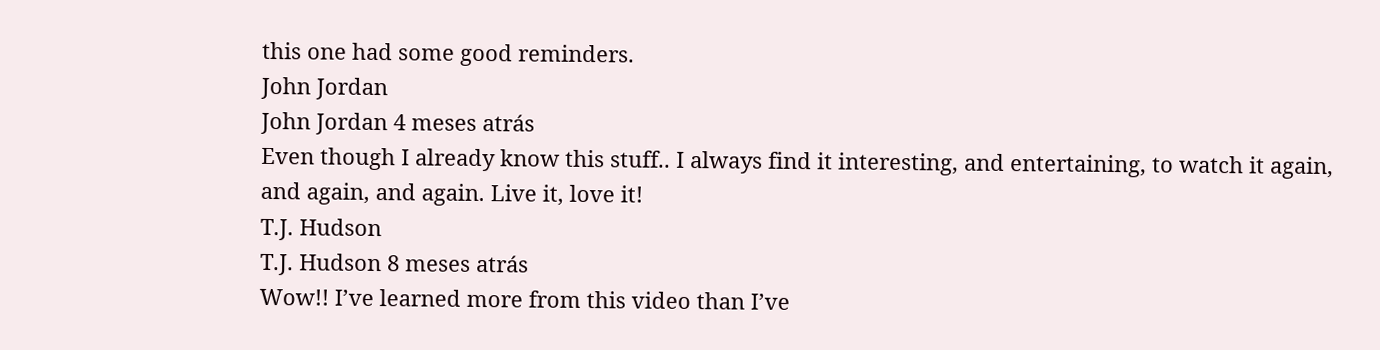this one had some good reminders.
John Jordan
John Jordan 4 meses atrás
Even though I already know this stuff.. I always find it interesting, and entertaining, to watch it again, and again, and again. Live it, love it!
T.J. Hudson
T.J. Hudson 8 meses atrás
Wow!! I’ve learned more from this video than I’ve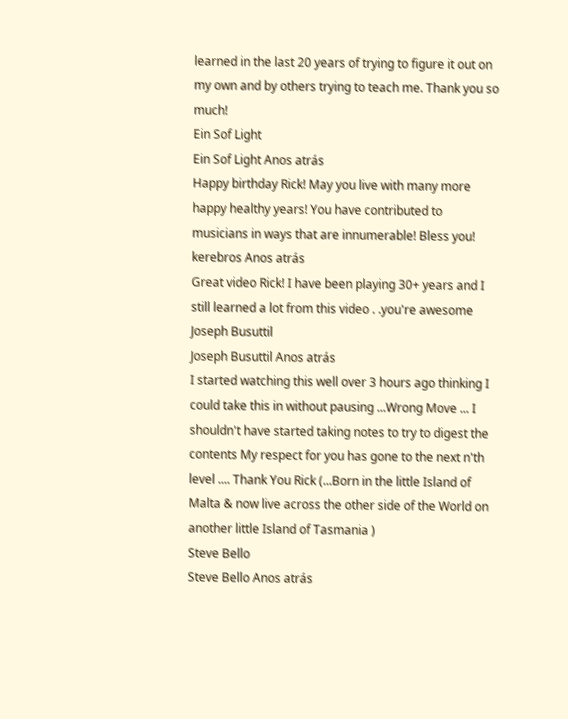learned in the last 20 years of trying to figure it out on my own and by others trying to teach me. Thank you so much!
Ein Sof Light
Ein Sof Light Anos atrás
Happy birthday Rick! May you live with many more happy healthy years! You have contributed to musicians in ways that are innumerable! Bless you!
kerebros Anos atrás
Great video Rick! I have been playing 30+ years and I still learned a lot from this video . .you're awesome
Joseph Busuttil
Joseph Busuttil Anos atrás
I started watching this well over 3 hours ago thinking I could take this in without pausing ...Wrong Move ... I shouldn't have started taking notes to try to digest the contents My respect for you has gone to the next n'th level .... Thank You Rick (...Born in the little Island of Malta & now live across the other side of the World on another little Island of Tasmania )
Steve Bello
Steve Bello Anos atrás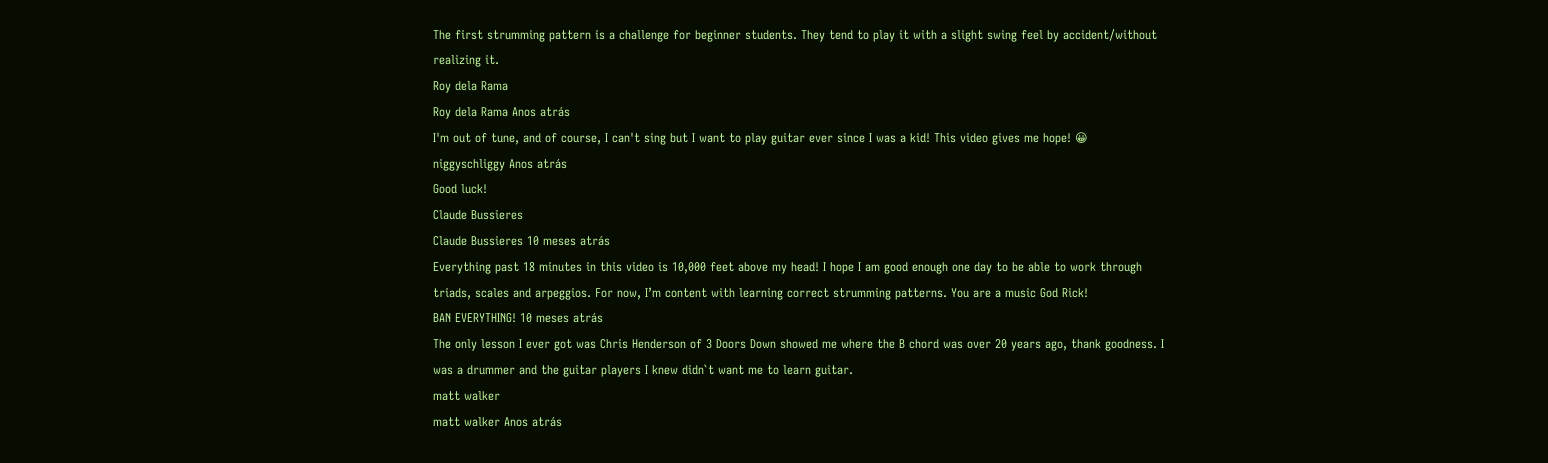The first strumming pattern is a challenge for beginner students. They tend to play it with a slight swing feel by accident/without realizing it.
Roy dela Rama
Roy dela Rama Anos atrás
I'm out of tune, and of course, I can't sing but I want to play guitar ever since I was a kid! This video gives me hope! 😀
niggyschliggy Anos atrás
Good luck!
Claude Bussieres
Claude Bussieres 10 meses atrás
Everything past 18 minutes in this video is 10,000 feet above my head! I hope I am good enough one day to be able to work through triads, scales and arpeggios. For now, I’m content with learning correct strumming patterns. You are a music God Rick!
BAN EVERYTHING! 10 meses atrás
The only lesson I ever got was Chris Henderson of 3 Doors Down showed me where the B chord was over 20 years ago, thank goodness. I was a drummer and the guitar players I knew didn`t want me to learn guitar.
matt walker
matt walker Anos atrás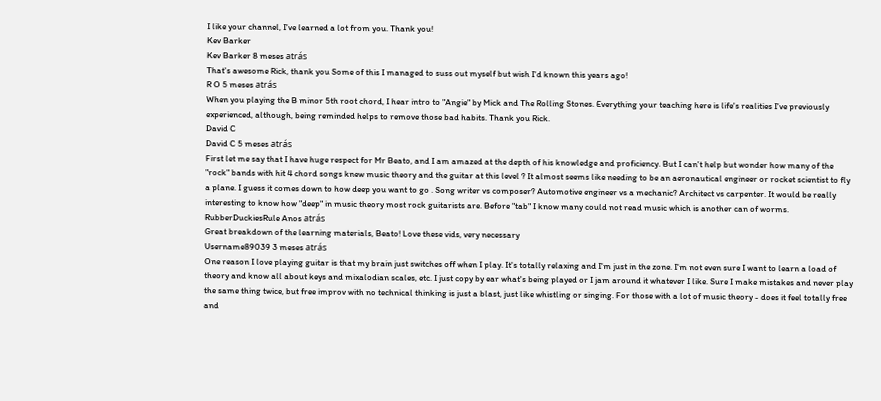I like your channel, I've learned a lot from you. Thank you!
Kev Barker
Kev Barker 8 meses atrás
That's awesome Rick, thank you Some of this I managed to suss out myself but wish I'd known this years ago!
R O 5 meses atrás
When you playing the B minor 5th root chord, I hear intro to "Angie" by Mick and The Rolling Stones. Everything your teaching here is life's realities I've previously experienced, although, being reminded helps to remove those bad habits. Thank you Rick.
David C
David C 5 meses atrás
First let me say that I have huge respect for Mr Beato, and I am amazed at the depth of his knowledge and proficiency. But I can't help but wonder how many of the "rock" bands with hit 4 chord songs knew music theory and the guitar at this level ? It almost seems like needing to be an aeronautical engineer or rocket scientist to fly a plane. I guess it comes down to how deep you want to go . Song writer vs composer? Automotive engineer vs a mechanic? Architect vs carpenter. It would be really interesting to know how "deep" in music theory most rock guitarists are. Before "tab" I know many could not read music which is another can of worms.
RubberDuckiesRule Anos atrás
Great breakdown of the learning materials, Beato! Love these vids, very necessary
Username89039 3 meses atrás
One reason I love playing guitar is that my brain just switches off when I play. It's totally relaxing and I'm just in the zone. I'm not even sure I want to learn a load of theory and know all about keys and mixalodian scales, etc. I just copy by ear what's being played or I jam around it whatever I like. Sure I make mistakes and never play the same thing twice, but free improv with no technical thinking is just a blast, just like whistling or singing. For those with a lot of music theory - does it feel totally free and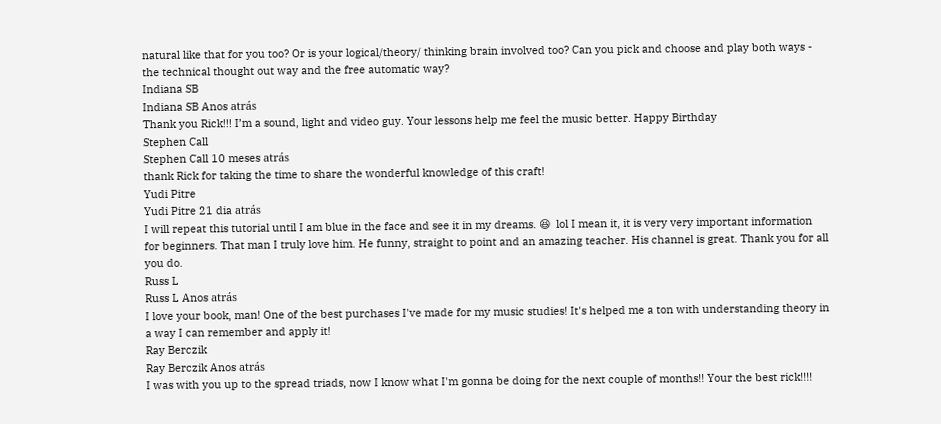natural like that for you too? Or is your logical/theory/ thinking brain involved too? Can you pick and choose and play both ways - the technical thought out way and the free automatic way?
Indiana SB
Indiana SB Anos atrás
Thank you Rick!!! I’m a sound, light and video guy. Your lessons help me feel the music better. Happy Birthday
Stephen Call
Stephen Call 10 meses atrás
thank Rick for taking the time to share the wonderful knowledge of this craft!
Yudi Pitre
Yudi Pitre 21 dia atrás
I will repeat this tutorial until I am blue in the face and see it in my dreams. 😆  lol I mean it, it is very very important information for beginners. That man I truly love him. He funny, straight to point and an amazing teacher. His channel is great. Thank you for all you do.
Russ L
Russ L Anos atrás
I love your book, man! One of the best purchases I've made for my music studies! It's helped me a ton with understanding theory in a way I can remember and apply it!
Ray Berczik
Ray Berczik Anos atrás
I was with you up to the spread triads, now I know what I'm gonna be doing for the next couple of months!! Your the best rick!!!!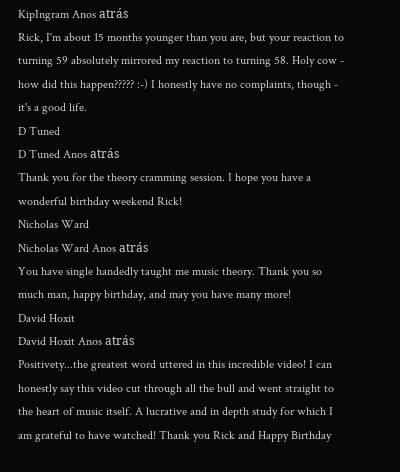KipIngram Anos atrás
Rick, I'm about 15 months younger than you are, but your reaction to turning 59 absolutely mirrored my reaction to turning 58. Holy cow - how did this happen????? :-) I honestly have no complaints, though - it's a good life.
D Tuned
D Tuned Anos atrás
Thank you for the theory cramming session. I hope you have a wonderful birthday weekend Rick!
Nicholas Ward
Nicholas Ward Anos atrás
You have single handedly taught me music theory. Thank you so much man, happy birthday, and may you have many more!
David Hoxit
David Hoxit Anos atrás
Positivety...the greatest word uttered in this incredible video! I can honestly say this video cut through all the bull and went straight to the heart of music itself. A lucrative and in depth study for which I am grateful to have watched! Thank you Rick and Happy Birthday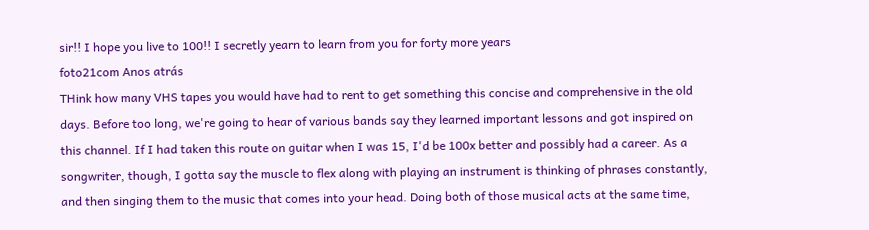sir!! I hope you live to 100!! I secretly yearn to learn from you for forty more years
foto21com Anos atrás
THink how many VHS tapes you would have had to rent to get something this concise and comprehensive in the old days. Before too long, we're going to hear of various bands say they learned important lessons and got inspired on this channel. If I had taken this route on guitar when I was 15, I'd be 100x better and possibly had a career. As a songwriter, though, I gotta say the muscle to flex along with playing an instrument is thinking of phrases constantly, and then singing them to the music that comes into your head. Doing both of those musical acts at the same time,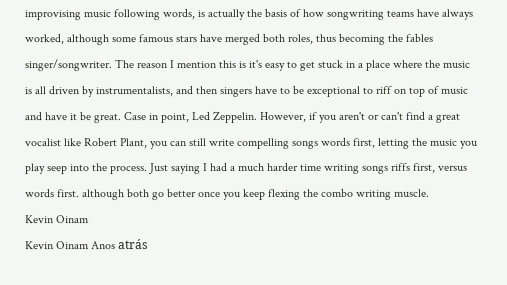improvising music following words, is actually the basis of how songwriting teams have always worked, although some famous stars have merged both roles, thus becoming the fables singer/songwriter. The reason I mention this is it's easy to get stuck in a place where the music is all driven by instrumentalists, and then singers have to be exceptional to riff on top of music and have it be great. Case in point, Led Zeppelin. However, if you aren't or can't find a great vocalist like Robert Plant, you can still write compelling songs words first, letting the music you play seep into the process. Just saying I had a much harder time writing songs riffs first, versus words first. although both go better once you keep flexing the combo writing muscle.
Kevin Oinam
Kevin Oinam Anos atrás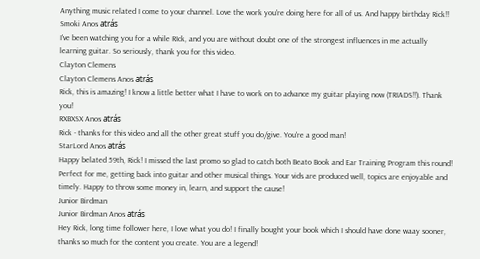Anything music related I come to your channel. Love the work you're doing here for all of us. And happy birthday Rick!!
Smoki Anos atrás
I've been watching you for a while RIck, and you are without doubt one of the strongest influences in me actually learning guitar. So seriously, thank you for this video.
Clayton Clemens
Clayton Clemens Anos atrás
Rick, this is amazing! I know a little better what I have to work on to advance my guitar playing now (TRIADS!!). Thank you!
RXBXSX Anos atrás
Rick - thanks for this video and all the other great stuff you do/give. You're a good man!
StarLord Anos atrás
Happy belated 59th, Rick! I missed the last promo so glad to catch both Beato Book and Ear Training Program this round! Perfect for me, getting back into guitar and other musical things. Your vids are produced well, topics are enjoyable and timely. Happy to throw some money in, learn, and support the cause!
Junior Birdman
Junior Birdman Anos atrás
Hey Rick, long time follower here, I love what you do! I finally bought your book which I should have done waay sooner, thanks so much for the content you create. You are a legend!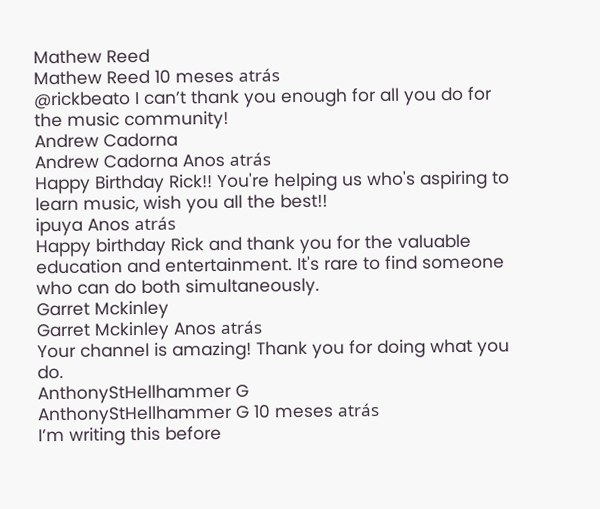Mathew Reed
Mathew Reed 10 meses atrás
@rickbeato I can’t thank you enough for all you do for the music community!
Andrew Cadorna
Andrew Cadorna Anos atrás
Happy Birthday Rick!! You're helping us who's aspiring to learn music, wish you all the best!!
ipuya Anos atrás
Happy birthday Rick and thank you for the valuable education and entertainment. It's rare to find someone who can do both simultaneously.
Garret Mckinley
Garret Mckinley Anos atrás
Your channel is amazing! Thank you for doing what you do.
AnthonyStHellhammer G
AnthonyStHellhammer G 10 meses atrás
I’m writing this before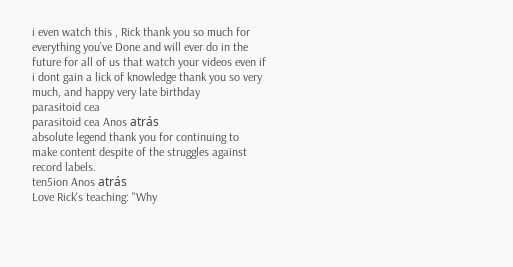i even watch this , Rick thank you so much for everything you’ve Done and will ever do in the future for all of us that watch your videos even if i dont gain a lick of knowledge thank you so very much, and happy very late birthday
parasitoid cea
parasitoid cea Anos atrás
absolute legend thank you for continuing to make content despite of the struggles against record labels.
ten5ion Anos atrás
Love Rick's teaching: "Why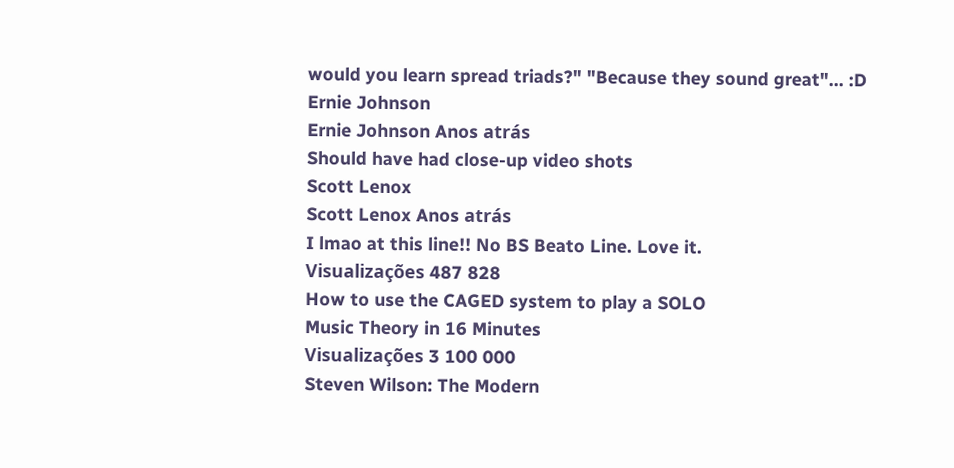would you learn spread triads?" "Because they sound great"... :D
Ernie Johnson
Ernie Johnson Anos atrás
Should have had close-up video shots
Scott Lenox
Scott Lenox Anos atrás
I lmao at this line!! No BS Beato Line. Love it.
Visualizações 487 828
How to use the CAGED system to play a SOLO
Music Theory in 16 Minutes
Visualizações 3 100 000
Steven Wilson: The Modern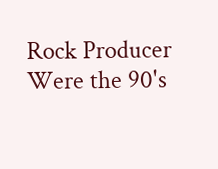Rock Producer
Were the 90's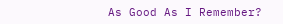As Good As I Remember?